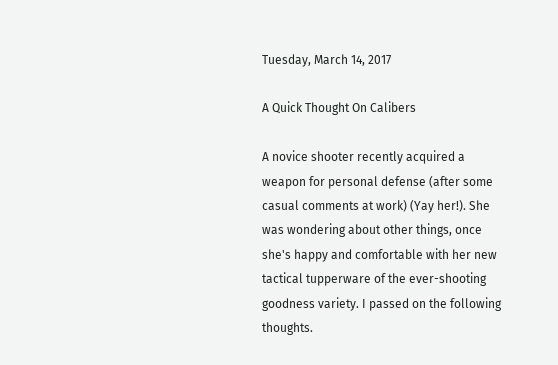Tuesday, March 14, 2017

A Quick Thought On Calibers

A novice shooter recently acquired a weapon for personal defense (after some casual comments at work) (Yay her!). She was wondering about other things, once she's happy and comfortable with her new tactical tupperware of the ever-shooting goodness variety. I passed on the following thoughts.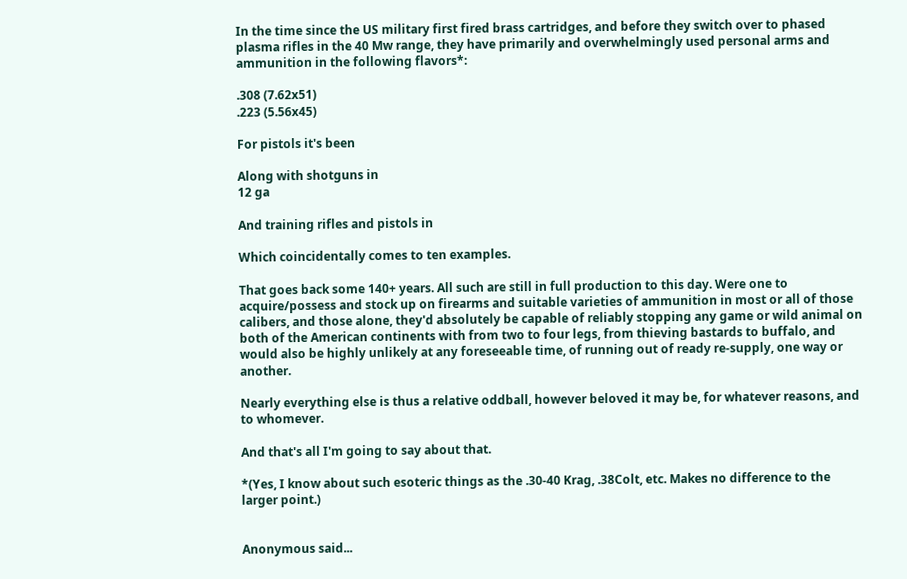In the time since the US military first fired brass cartridges, and before they switch over to phased plasma rifles in the 40 Mw range, they have primarily and overwhelmingly used personal arms and ammunition in the following flavors*:

.308 (7.62x51)
.223 (5.56x45)

For pistols it's been

Along with shotguns in
12 ga

And training rifles and pistols in

Which coincidentally comes to ten examples.

That goes back some 140+ years. All such are still in full production to this day. Were one to acquire/possess and stock up on firearms and suitable varieties of ammunition in most or all of those calibers, and those alone, they'd absolutely be capable of reliably stopping any game or wild animal on both of the American continents with from two to four legs, from thieving bastards to buffalo, and would also be highly unlikely at any foreseeable time, of running out of ready re-supply, one way or another.

Nearly everything else is thus a relative oddball, however beloved it may be, for whatever reasons, and to whomever.

And that's all I'm going to say about that.

*(Yes, I know about such esoteric things as the .30-40 Krag, .38Colt, etc. Makes no difference to the larger point.)


Anonymous said...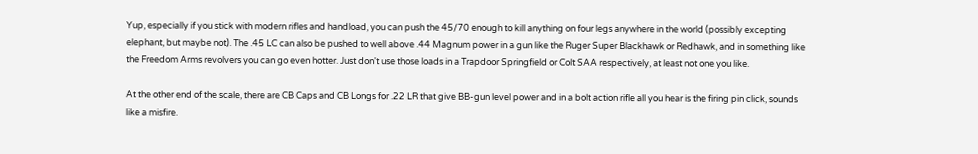Yup, especially if you stick with modern rifles and handload, you can push the 45/70 enough to kill anything on four legs anywhere in the world (possibly excepting elephant, but maybe not). The .45 LC can also be pushed to well above .44 Magnum power in a gun like the Ruger Super Blackhawk or Redhawk, and in something like the Freedom Arms revolvers you can go even hotter. Just don't use those loads in a Trapdoor Springfield or Colt SAA respectively, at least not one you like.

At the other end of the scale, there are CB Caps and CB Longs for .22 LR that give BB-gun level power and in a bolt action rifle all you hear is the firing pin click, sounds like a misfire.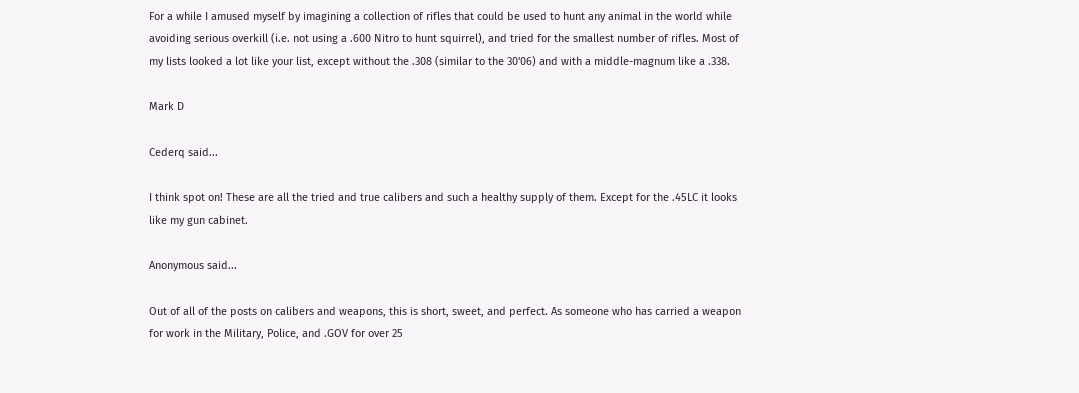For a while I amused myself by imagining a collection of rifles that could be used to hunt any animal in the world while avoiding serious overkill (i.e. not using a .600 Nitro to hunt squirrel), and tried for the smallest number of rifles. Most of my lists looked a lot like your list, except without the .308 (similar to the 30'06) and with a middle-magnum like a .338.

Mark D

Cederq said...

I think spot on! These are all the tried and true calibers and such a healthy supply of them. Except for the .45LC it looks like my gun cabinet.

Anonymous said...

Out of all of the posts on calibers and weapons, this is short, sweet, and perfect. As someone who has carried a weapon for work in the Military, Police, and .GOV for over 25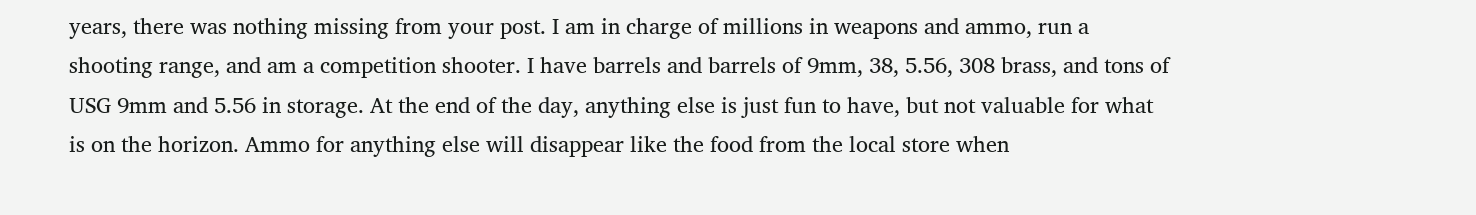years, there was nothing missing from your post. I am in charge of millions in weapons and ammo, run a shooting range, and am a competition shooter. I have barrels and barrels of 9mm, 38, 5.56, 308 brass, and tons of USG 9mm and 5.56 in storage. At the end of the day, anything else is just fun to have, but not valuable for what is on the horizon. Ammo for anything else will disappear like the food from the local store when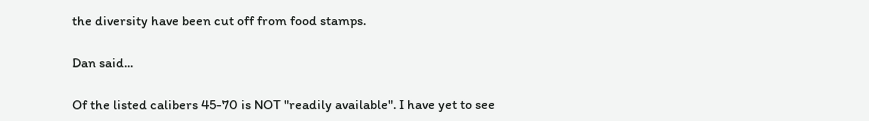the diversity have been cut off from food stamps.

Dan said...

Of the listed calibers 45-70 is NOT "readily available". I have yet to see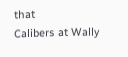that
Calibers at Wally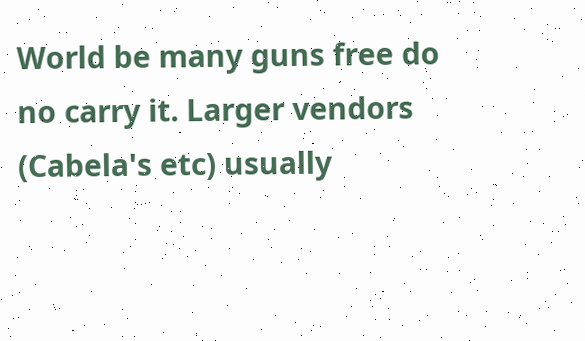World be many guns free do no carry it. Larger vendors (Cabela's etc) usually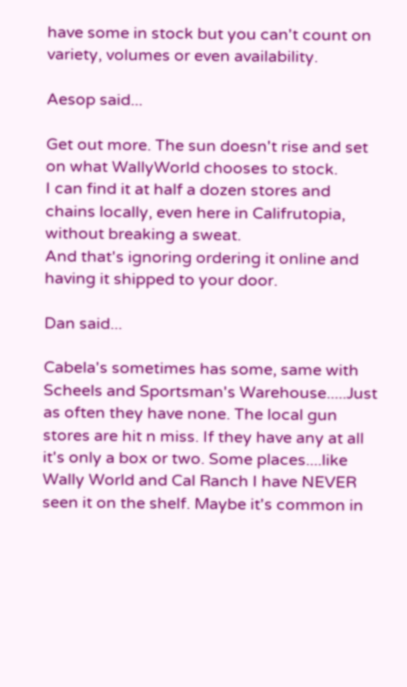have some in stock but you can't count on variety, volumes or even availability.

Aesop said...

Get out more. The sun doesn't rise and set on what WallyWorld chooses to stock.
I can find it at half a dozen stores and chains locally, even here in Califrutopia, without breaking a sweat.
And that's ignoring ordering it online and having it shipped to your door.

Dan said...

Cabela's sometimes has some, same with Scheels and Sportsman's Warehouse.....Just as often they have none. The local gun stores are hit n miss. If they have any at all it's only a box or two. Some places....like Wally World and Cal Ranch I have NEVER seen it on the shelf. Maybe it's common in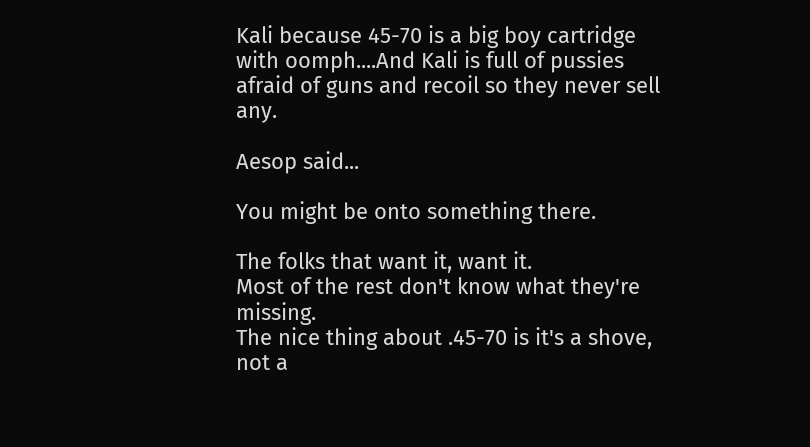Kali because 45-70 is a big boy cartridge with oomph....And Kali is full of pussies afraid of guns and recoil so they never sell any.

Aesop said...

You might be onto something there.

The folks that want it, want it.
Most of the rest don't know what they're missing.
The nice thing about .45-70 is it's a shove, not a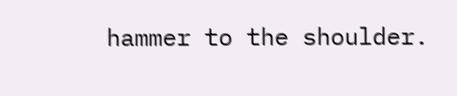hammer to the shoulder.